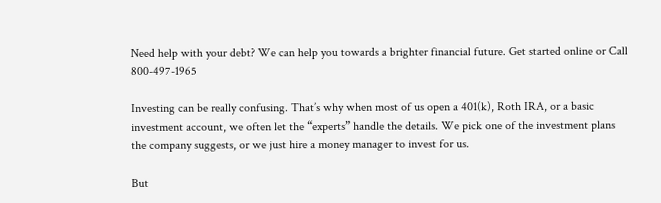Need help with your debt? We can help you towards a brighter financial future. Get started online or Call 800-497-1965

Investing can be really confusing. That’s why when most of us open a 401(k), Roth IRA, or a basic investment account, we often let the “experts” handle the details. We pick one of the investment plans the company suggests, or we just hire a money manager to invest for us.

But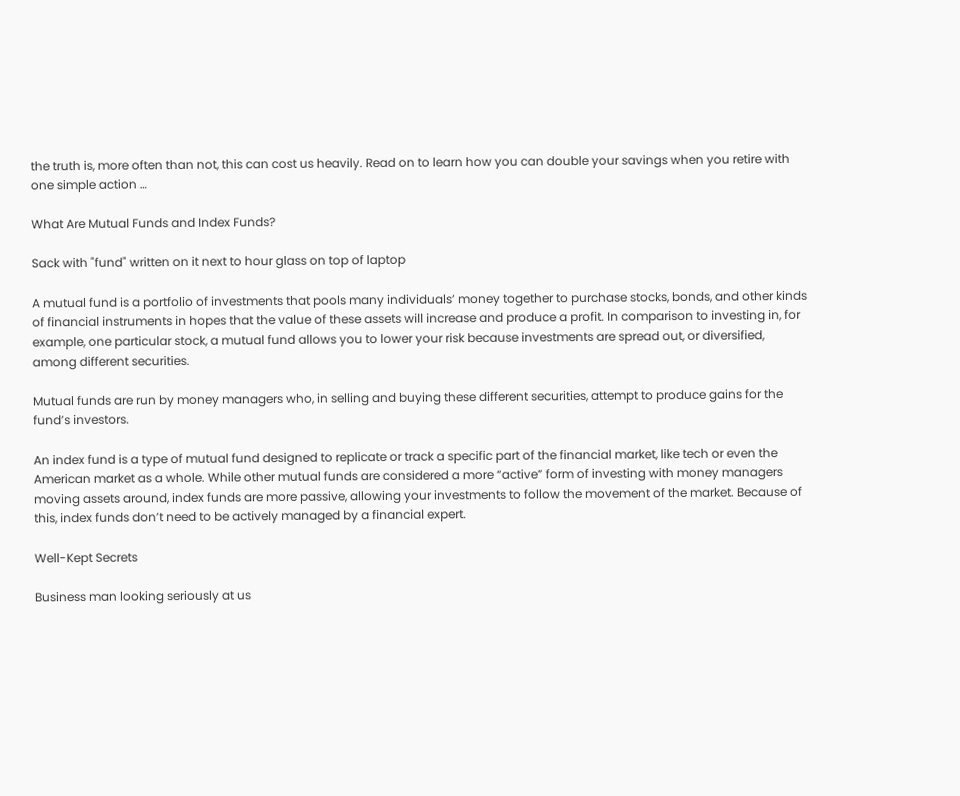the truth is, more often than not, this can cost us heavily. Read on to learn how you can double your savings when you retire with one simple action …

What Are Mutual Funds and Index Funds?

Sack with "fund" written on it next to hour glass on top of laptop

A mutual fund is a portfolio of investments that pools many individuals’ money together to purchase stocks, bonds, and other kinds of financial instruments in hopes that the value of these assets will increase and produce a profit. In comparison to investing in, for example, one particular stock, a mutual fund allows you to lower your risk because investments are spread out, or diversified, among different securities.

Mutual funds are run by money managers who, in selling and buying these different securities, attempt to produce gains for the fund’s investors.

An index fund is a type of mutual fund designed to replicate or track a specific part of the financial market, like tech or even the American market as a whole. While other mutual funds are considered a more “active” form of investing with money managers moving assets around, index funds are more passive, allowing your investments to follow the movement of the market. Because of this, index funds don’t need to be actively managed by a financial expert.

Well-Kept Secrets

Business man looking seriously at us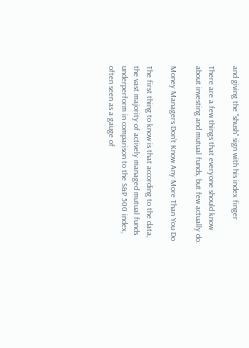and giving the "shush" sign with his index finger

There are a few things that everyone should know about investing and mutual funds, but few actually do.

Money Managers Don’t Know Any More Than You Do

The first thing to know is that according to the data, the vast majority of actively managed mutual funds underperform in comparison to the S&P 500 index, often seen as a gauge of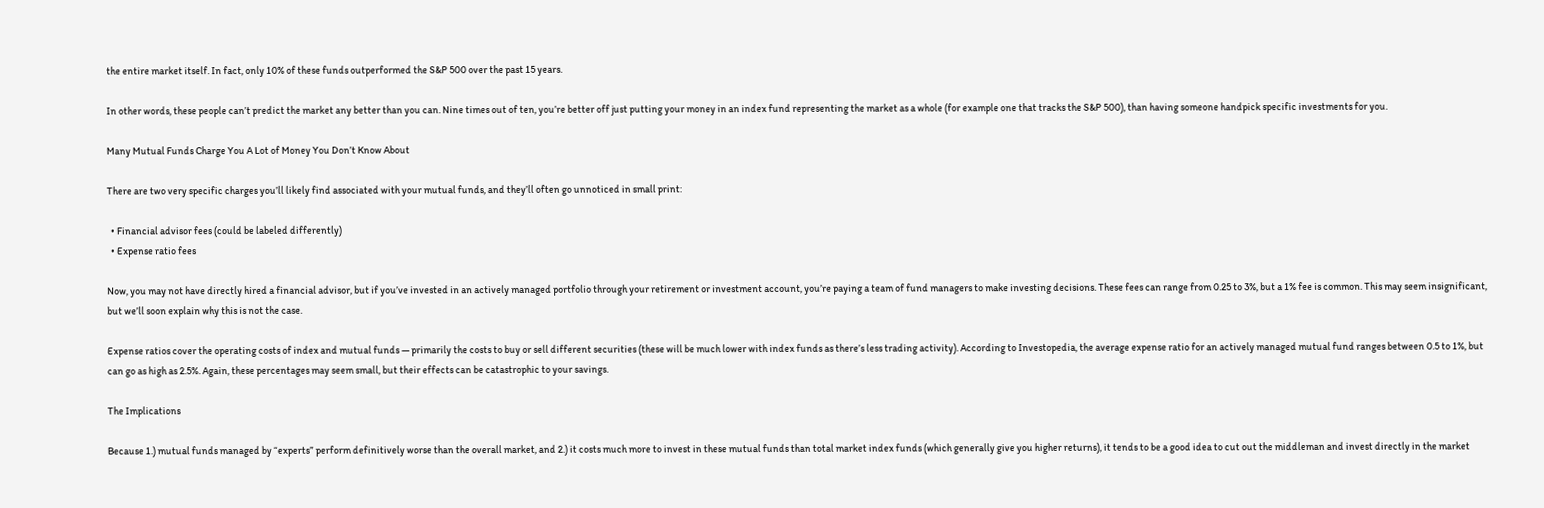the entire market itself. In fact, only 10% of these funds outperformed the S&P 500 over the past 15 years.

In other words, these people can’t predict the market any better than you can. Nine times out of ten, you’re better off just putting your money in an index fund representing the market as a whole (for example one that tracks the S&P 500), than having someone handpick specific investments for you.

Many Mutual Funds Charge You A Lot of Money You Don’t Know About

There are two very specific charges you’ll likely find associated with your mutual funds, and they’ll often go unnoticed in small print:

  • Financial advisor fees (could be labeled differently)
  • Expense ratio fees

Now, you may not have directly hired a financial advisor, but if you’ve invested in an actively managed portfolio through your retirement or investment account, you’re paying a team of fund managers to make investing decisions. These fees can range from 0.25 to 3%, but a 1% fee is common. This may seem insignificant, but we’ll soon explain why this is not the case.

Expense ratios cover the operating costs of index and mutual funds — primarily the costs to buy or sell different securities (these will be much lower with index funds as there’s less trading activity). According to Investopedia, the average expense ratio for an actively managed mutual fund ranges between 0.5 to 1%, but can go as high as 2.5%. Again, these percentages may seem small, but their effects can be catastrophic to your savings.

The Implications

Because 1.) mutual funds managed by “experts” perform definitively worse than the overall market, and 2.) it costs much more to invest in these mutual funds than total market index funds (which generally give you higher returns), it tends to be a good idea to cut out the middleman and invest directly in the market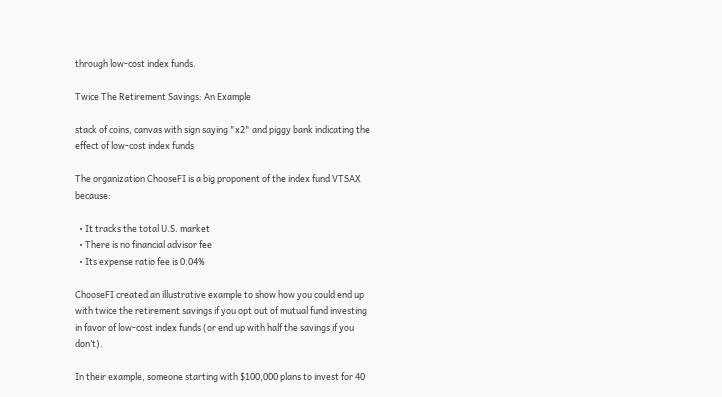through low-cost index funds.

Twice The Retirement Savings: An Example

stack of coins, canvas with sign saying "x2" and piggy bank indicating the effect of low-cost index funds

The organization ChooseFI is a big proponent of the index fund VTSAX because:

  • It tracks the total U.S. market
  • There is no financial advisor fee
  • Its expense ratio fee is 0.04%

ChooseFI created an illustrative example to show how you could end up with twice the retirement savings if you opt out of mutual fund investing in favor of low-cost index funds (or end up with half the savings if you don’t).

In their example, someone starting with $100,000 plans to invest for 40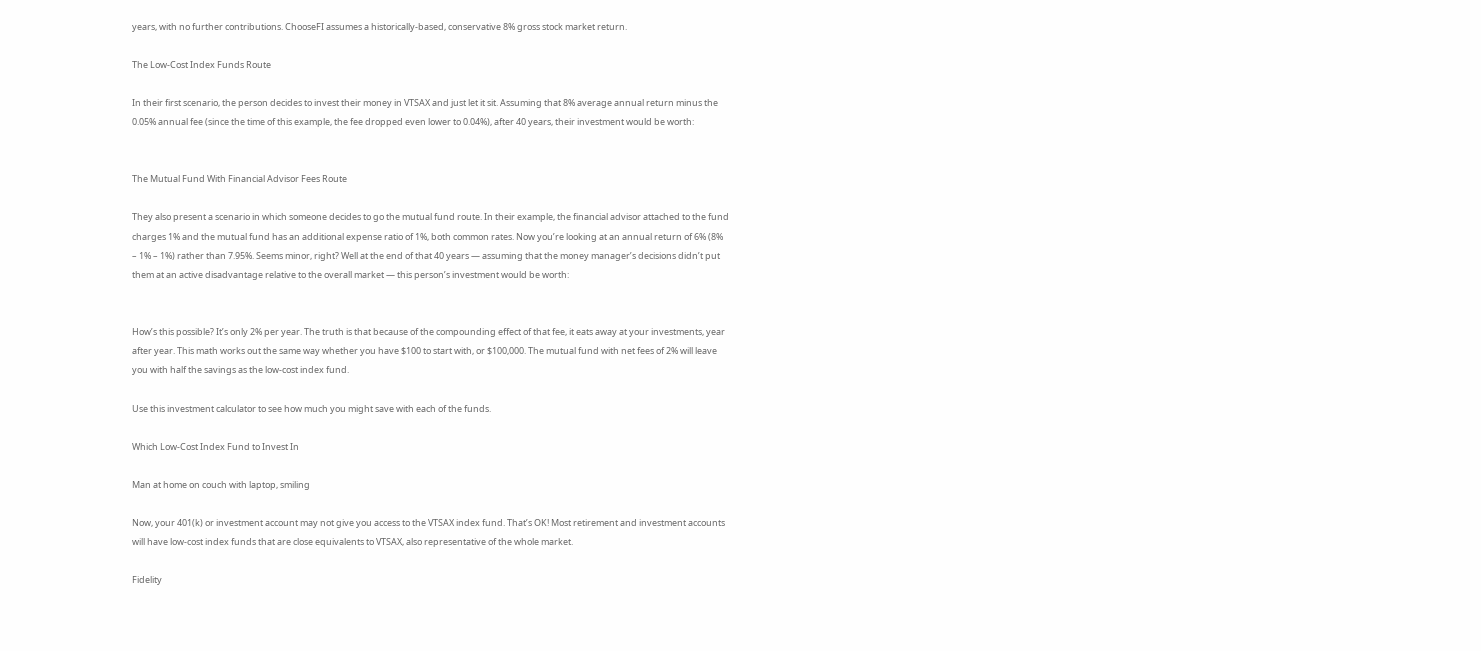years, with no further contributions. ChooseFI assumes a historically-based, conservative 8% gross stock market return.

The Low-Cost Index Funds Route

In their first scenario, the person decides to invest their money in VTSAX and just let it sit. Assuming that 8% average annual return minus the 0.05% annual fee (since the time of this example, the fee dropped even lower to 0.04%), after 40 years, their investment would be worth:


The Mutual Fund With Financial Advisor Fees Route

They also present a scenario in which someone decides to go the mutual fund route. In their example, the financial advisor attached to the fund charges 1% and the mutual fund has an additional expense ratio of 1%, both common rates. Now you’re looking at an annual return of 6% (8% – 1% – 1%) rather than 7.95%. Seems minor, right? Well at the end of that 40 years — assuming that the money manager’s decisions didn’t put them at an active disadvantage relative to the overall market — this person’s investment would be worth:


How’s this possible? It’s only 2% per year. The truth is that because of the compounding effect of that fee, it eats away at your investments, year after year. This math works out the same way whether you have $100 to start with, or $100,000. The mutual fund with net fees of 2% will leave you with half the savings as the low-cost index fund.

Use this investment calculator to see how much you might save with each of the funds.

Which Low-Cost Index Fund to Invest In

Man at home on couch with laptop, smiling

Now, your 401(k) or investment account may not give you access to the VTSAX index fund. That’s OK! Most retirement and investment accounts will have low-cost index funds that are close equivalents to VTSAX, also representative of the whole market.

Fidelity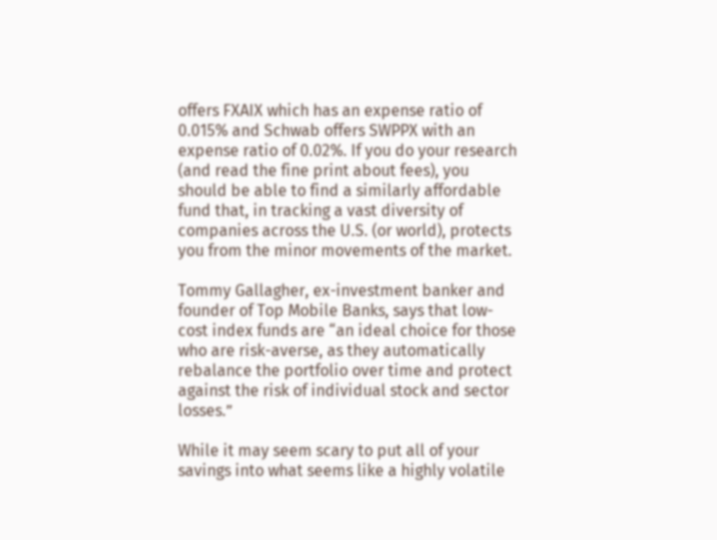offers FXAIX which has an expense ratio of 0.015% and Schwab offers SWPPX with an expense ratio of 0.02%. If you do your research (and read the fine print about fees), you should be able to find a similarly affordable fund that, in tracking a vast diversity of companies across the U.S. (or world), protects you from the minor movements of the market.

Tommy Gallagher, ex-investment banker and founder of Top Mobile Banks, says that low-cost index funds are “an ideal choice for those who are risk-averse, as they automatically rebalance the portfolio over time and protect against the risk of individual stock and sector losses.”

While it may seem scary to put all of your savings into what seems like a highly volatile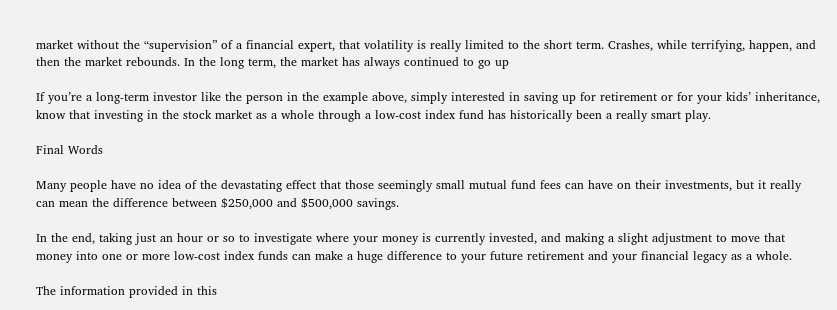market without the “supervision” of a financial expert, that volatility is really limited to the short term. Crashes, while terrifying, happen, and then the market rebounds. In the long term, the market has always continued to go up

If you’re a long-term investor like the person in the example above, simply interested in saving up for retirement or for your kids’ inheritance, know that investing in the stock market as a whole through a low-cost index fund has historically been a really smart play.

Final Words

Many people have no idea of the devastating effect that those seemingly small mutual fund fees can have on their investments, but it really can mean the difference between $250,000 and $500,000 savings.

In the end, taking just an hour or so to investigate where your money is currently invested, and making a slight adjustment to move that money into one or more low-cost index funds can make a huge difference to your future retirement and your financial legacy as a whole.

The information provided in this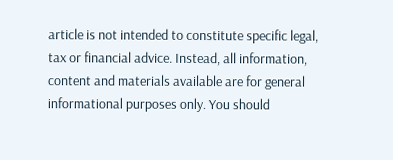article is not intended to constitute specific legal, tax or financial advice. Instead, all information, content and materials available are for general informational purposes only. You should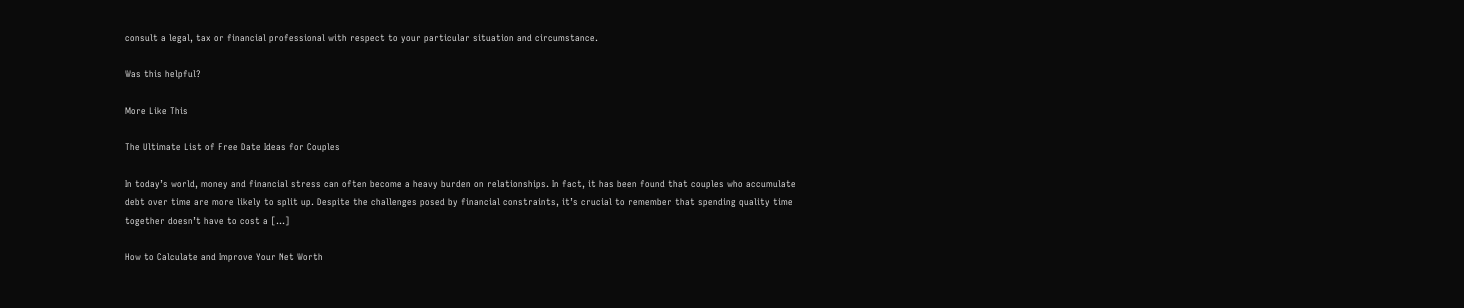consult a legal, tax or financial professional with respect to your particular situation and circumstance.

Was this helpful?

More Like This

The Ultimate List of Free Date Ideas for Couples

In today’s world, money and financial stress can often become a heavy burden on relationships. In fact, it has been found that couples who accumulate debt over time are more likely to split up. Despite the challenges posed by financial constraints, it’s crucial to remember that spending quality time together doesn’t have to cost a […]

How to Calculate and Improve Your Net Worth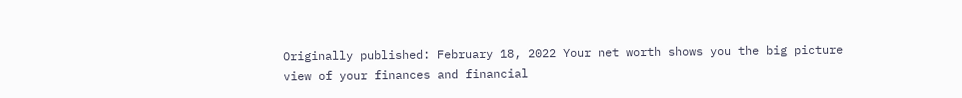Originally published: February 18, 2022 Your net worth shows you the big picture view of your finances and financial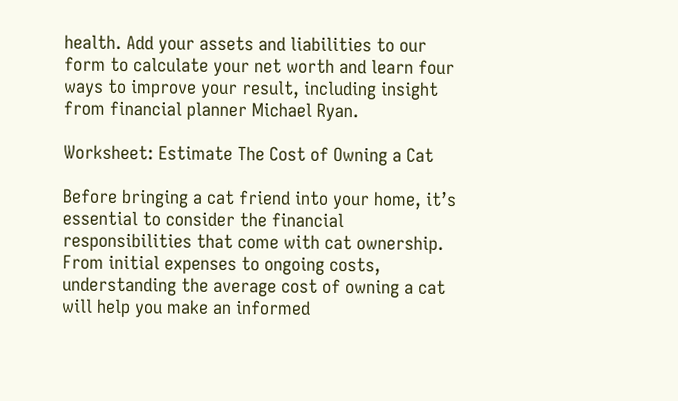health. Add your assets and liabilities to our form to calculate your net worth and learn four ways to improve your result, including insight from financial planner Michael Ryan.

Worksheet: Estimate The Cost of Owning a Cat

Before bringing a cat friend into your home, it’s essential to consider the financial responsibilities that come with cat ownership. From initial expenses to ongoing costs, understanding the average cost of owning a cat will help you make an informed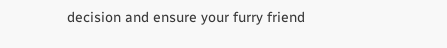decision and ensure your furry friend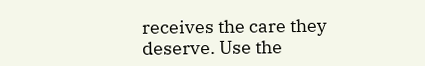receives the care they deserve. Use the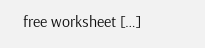free worksheet […]